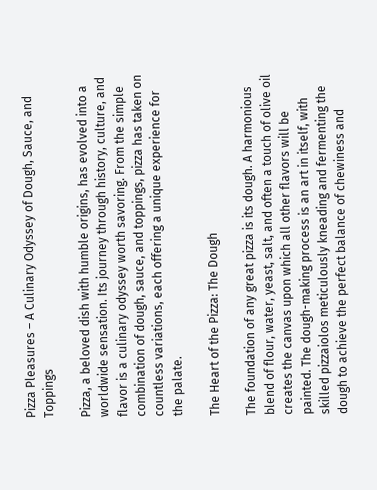Pizza Pleasures – A Culinary Odyssey of Dough, Sauce, and Toppings

Pizza, a beloved dish with humble origins, has evolved into a worldwide sensation. Its journey through history, culture, and flavor is a culinary odyssey worth savoring. From the simple combination of dough, sauce, and toppings, pizza has taken on countless variations, each offering a unique experience for the palate.

The Heart of the Pizza: The Dough

The foundation of any great pizza is its dough. A harmonious blend of flour, water, yeast, salt, and often a touch of olive oil creates the canvas upon which all other flavors will be painted. The dough-making process is an art in itself, with skilled pizzaiolos meticulously kneading and fermenting the dough to achieve the perfect balance of chewiness and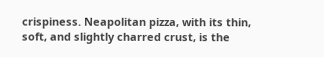crispiness. Neapolitan pizza, with its thin, soft, and slightly charred crust, is the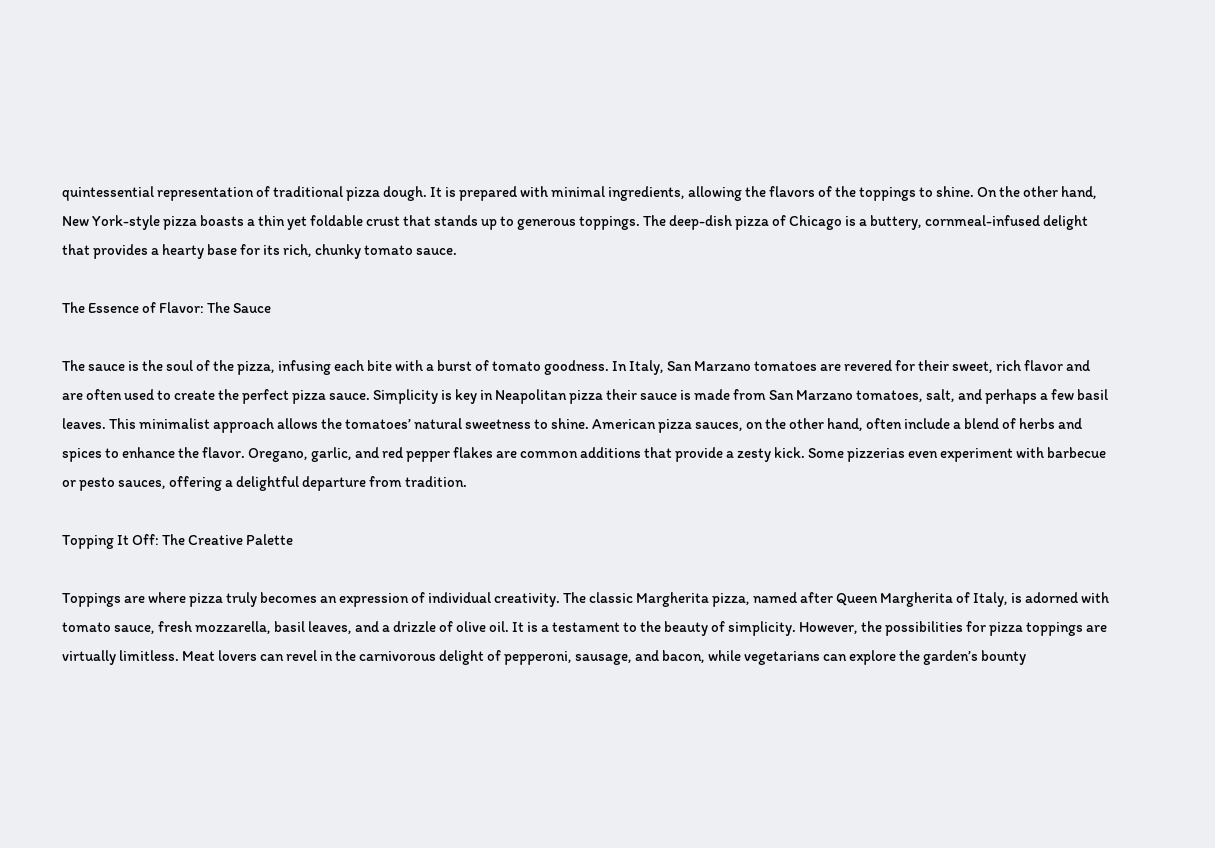quintessential representation of traditional pizza dough. It is prepared with minimal ingredients, allowing the flavors of the toppings to shine. On the other hand, New York-style pizza boasts a thin yet foldable crust that stands up to generous toppings. The deep-dish pizza of Chicago is a buttery, cornmeal-infused delight that provides a hearty base for its rich, chunky tomato sauce.

The Essence of Flavor: The Sauce

The sauce is the soul of the pizza, infusing each bite with a burst of tomato goodness. In Italy, San Marzano tomatoes are revered for their sweet, rich flavor and are often used to create the perfect pizza sauce. Simplicity is key in Neapolitan pizza their sauce is made from San Marzano tomatoes, salt, and perhaps a few basil leaves. This minimalist approach allows the tomatoes’ natural sweetness to shine. American pizza sauces, on the other hand, often include a blend of herbs and spices to enhance the flavor. Oregano, garlic, and red pepper flakes are common additions that provide a zesty kick. Some pizzerias even experiment with barbecue or pesto sauces, offering a delightful departure from tradition.

Topping It Off: The Creative Palette

Toppings are where pizza truly becomes an expression of individual creativity. The classic Margherita pizza, named after Queen Margherita of Italy, is adorned with tomato sauce, fresh mozzarella, basil leaves, and a drizzle of olive oil. It is a testament to the beauty of simplicity. However, the possibilities for pizza toppings are virtually limitless. Meat lovers can revel in the carnivorous delight of pepperoni, sausage, and bacon, while vegetarians can explore the garden’s bounty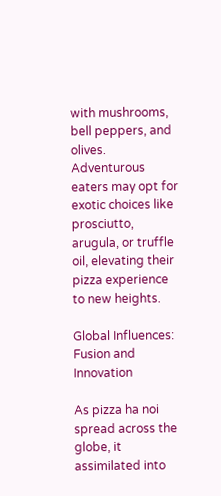with mushrooms, bell peppers, and olives. Adventurous eaters may opt for exotic choices like prosciutto, arugula, or truffle oil, elevating their pizza experience to new heights.

Global Influences: Fusion and Innovation

As pizza ha noi spread across the globe, it assimilated into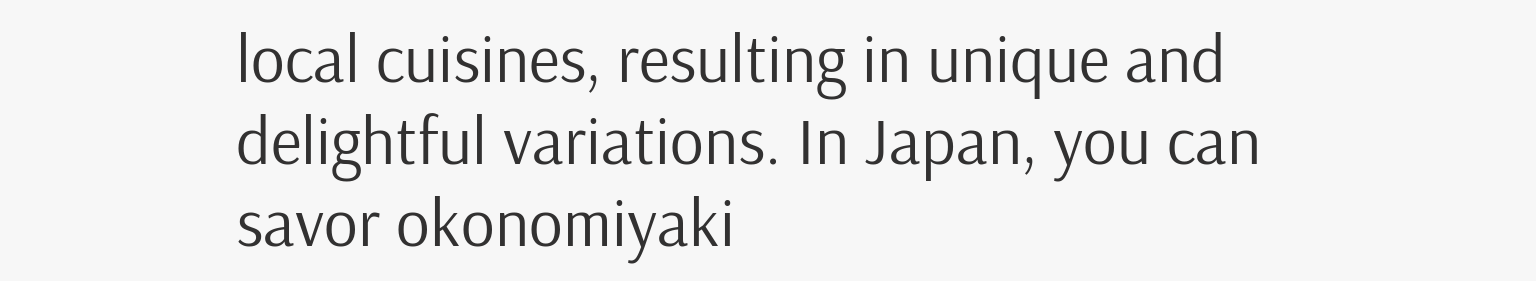local cuisines, resulting in unique and delightful variations. In Japan, you can savor okonomiyaki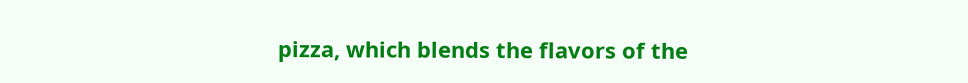pizza, which blends the flavors of the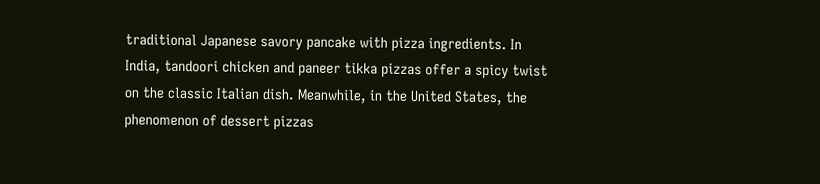traditional Japanese savory pancake with pizza ingredients. In India, tandoori chicken and paneer tikka pizzas offer a spicy twist on the classic Italian dish. Meanwhile, in the United States, the phenomenon of dessert pizzas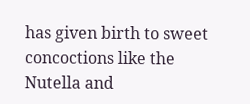has given birth to sweet concoctions like the Nutella and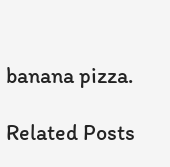banana pizza.

Related Posts